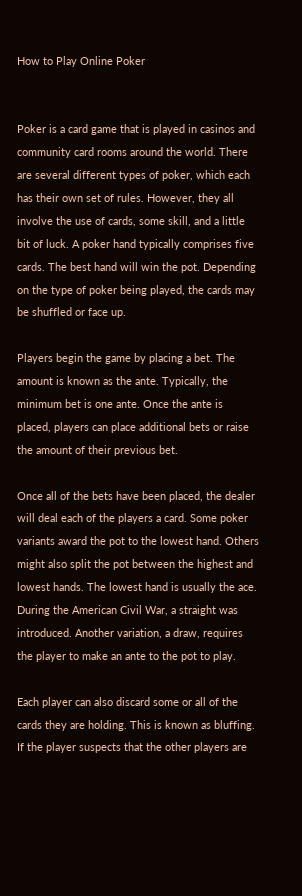How to Play Online Poker


Poker is a card game that is played in casinos and community card rooms around the world. There are several different types of poker, which each has their own set of rules. However, they all involve the use of cards, some skill, and a little bit of luck. A poker hand typically comprises five cards. The best hand will win the pot. Depending on the type of poker being played, the cards may be shuffled or face up.

Players begin the game by placing a bet. The amount is known as the ante. Typically, the minimum bet is one ante. Once the ante is placed, players can place additional bets or raise the amount of their previous bet.

Once all of the bets have been placed, the dealer will deal each of the players a card. Some poker variants award the pot to the lowest hand. Others might also split the pot between the highest and lowest hands. The lowest hand is usually the ace. During the American Civil War, a straight was introduced. Another variation, a draw, requires the player to make an ante to the pot to play.

Each player can also discard some or all of the cards they are holding. This is known as bluffing. If the player suspects that the other players are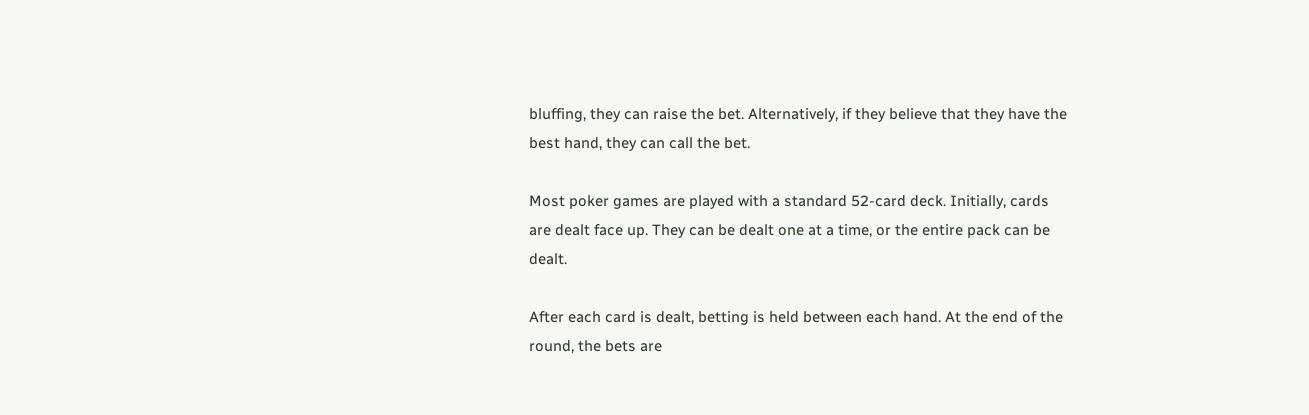bluffing, they can raise the bet. Alternatively, if they believe that they have the best hand, they can call the bet.

Most poker games are played with a standard 52-card deck. Initially, cards are dealt face up. They can be dealt one at a time, or the entire pack can be dealt.

After each card is dealt, betting is held between each hand. At the end of the round, the bets are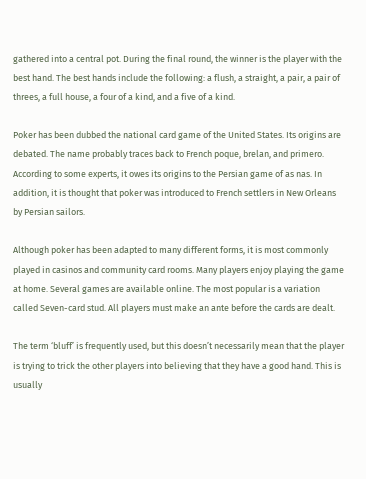gathered into a central pot. During the final round, the winner is the player with the best hand. The best hands include the following: a flush, a straight, a pair, a pair of threes, a full house, a four of a kind, and a five of a kind.

Poker has been dubbed the national card game of the United States. Its origins are debated. The name probably traces back to French poque, brelan, and primero. According to some experts, it owes its origins to the Persian game of as nas. In addition, it is thought that poker was introduced to French settlers in New Orleans by Persian sailors.

Although poker has been adapted to many different forms, it is most commonly played in casinos and community card rooms. Many players enjoy playing the game at home. Several games are available online. The most popular is a variation called Seven-card stud. All players must make an ante before the cards are dealt.

The term ‘bluff’ is frequently used, but this doesn’t necessarily mean that the player is trying to trick the other players into believing that they have a good hand. This is usually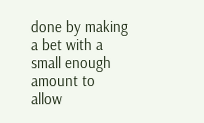done by making a bet with a small enough amount to allow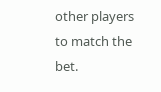other players to match the bet.